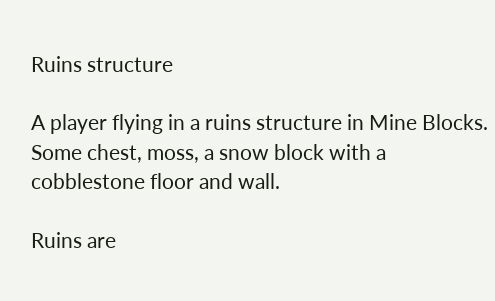Ruins structure

A player flying in a ruins structure in Mine Blocks. Some chest, moss, a snow block with a cobblestone floor and wall.

Ruins are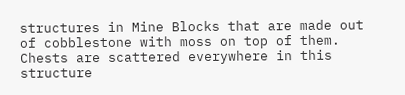structures in Mine Blocks that are made out of cobblestone with moss on top of them. Chests are scattered everywhere in this structure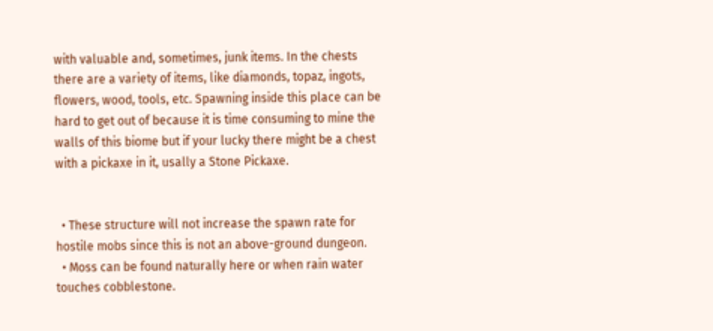with valuable and, sometimes, junk items. In the chests there are a variety of items, like diamonds, topaz, ingots, flowers, wood, tools, etc. Spawning inside this place can be hard to get out of because it is time consuming to mine the walls of this biome but if your lucky there might be a chest with a pickaxe in it, usally a Stone Pickaxe.


  • These structure will not increase the spawn rate for hostile mobs since this is not an above-ground dungeon.
  • Moss can be found naturally here or when rain water touches cobblestone.